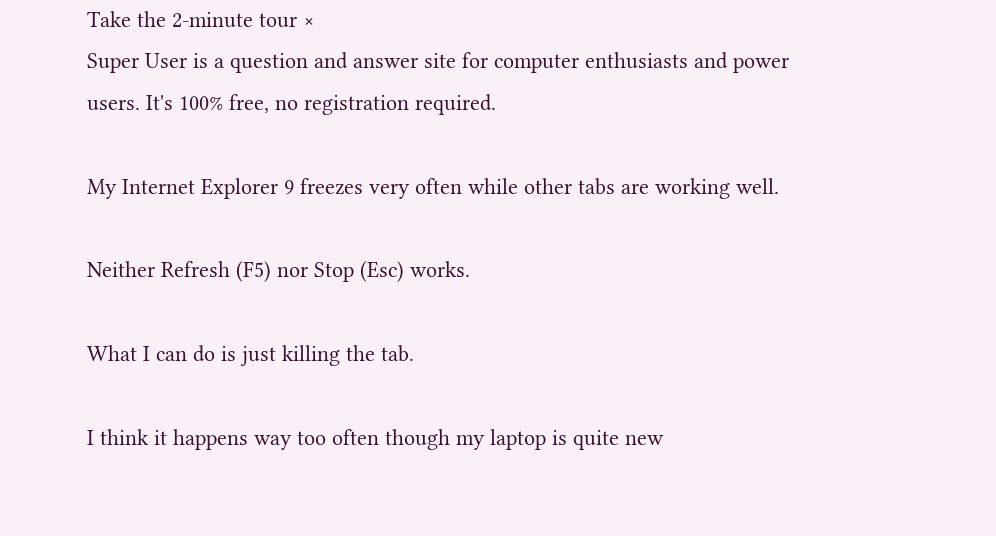Take the 2-minute tour ×
Super User is a question and answer site for computer enthusiasts and power users. It's 100% free, no registration required.

My Internet Explorer 9 freezes very often while other tabs are working well.

Neither Refresh (F5) nor Stop (Esc) works.

What I can do is just killing the tab.

I think it happens way too often though my laptop is quite new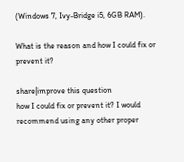(Windows 7, Ivy-Bridge i5, 6GB RAM).

What is the reason and how I could fix or prevent it?

share|improve this question
how I could fix or prevent it? I would recommend using any other proper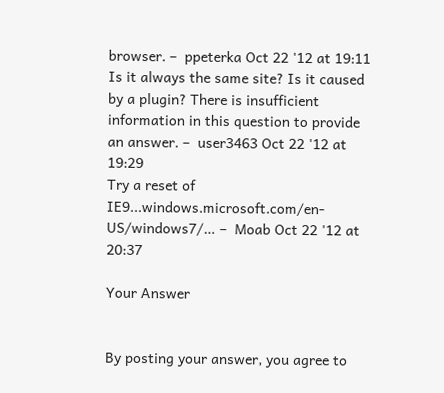browser. –  ppeterka Oct 22 '12 at 19:11
Is it always the same site? Is it caused by a plugin? There is insufficient information in this question to provide an answer. –  user3463 Oct 22 '12 at 19:29
Try a reset of IE9...windows.microsoft.com/en-US/windows7/… –  Moab Oct 22 '12 at 20:37

Your Answer


By posting your answer, you agree to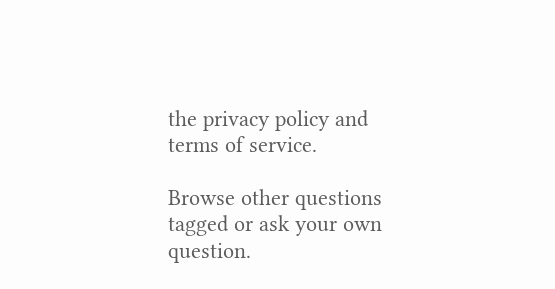the privacy policy and terms of service.

Browse other questions tagged or ask your own question.